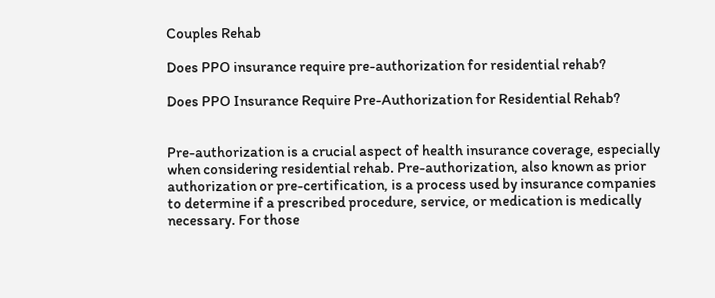Couples Rehab

Does PPO insurance require pre-authorization for residential rehab?

Does PPO Insurance Require Pre-Authorization for Residential Rehab?


Pre-authorization is a crucial aspect of health insurance coverage, especially when considering residential rehab. Pre-authorization, also known as prior authorization or pre-certification, is a process used by insurance companies to determine if a prescribed procedure, service, or medication is medically necessary. For those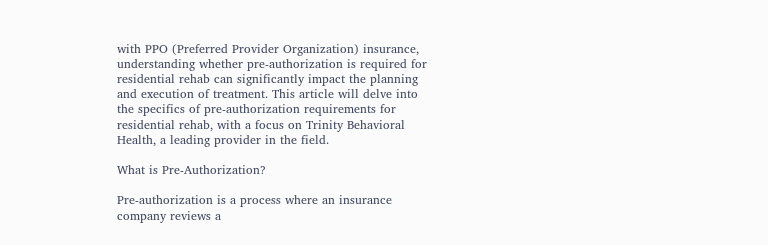with PPO (Preferred Provider Organization) insurance, understanding whether pre-authorization is required for residential rehab can significantly impact the planning and execution of treatment. This article will delve into the specifics of pre-authorization requirements for residential rehab, with a focus on Trinity Behavioral Health, a leading provider in the field.

What is Pre-Authorization?

Pre-authorization is a process where an insurance company reviews a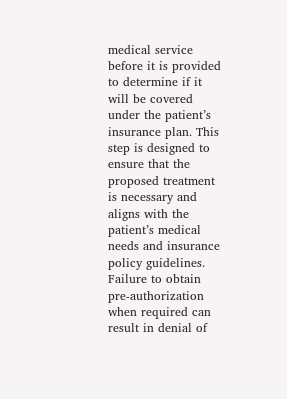medical service before it is provided to determine if it will be covered under the patient’s insurance plan. This step is designed to ensure that the proposed treatment is necessary and aligns with the patient’s medical needs and insurance policy guidelines. Failure to obtain pre-authorization when required can result in denial of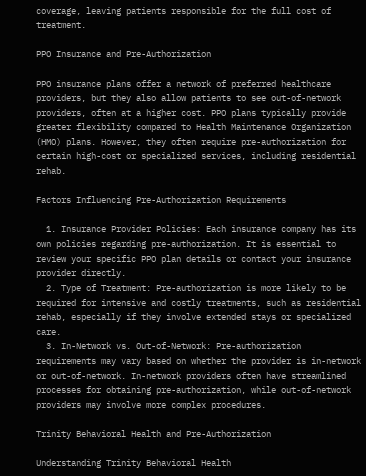coverage, leaving patients responsible for the full cost of treatment.

PPO Insurance and Pre-Authorization

PPO insurance plans offer a network of preferred healthcare providers, but they also allow patients to see out-of-network providers, often at a higher cost. PPO plans typically provide greater flexibility compared to Health Maintenance Organization (HMO) plans. However, they often require pre-authorization for certain high-cost or specialized services, including residential rehab.

Factors Influencing Pre-Authorization Requirements

  1. Insurance Provider Policies: Each insurance company has its own policies regarding pre-authorization. It is essential to review your specific PPO plan details or contact your insurance provider directly.
  2. Type of Treatment: Pre-authorization is more likely to be required for intensive and costly treatments, such as residential rehab, especially if they involve extended stays or specialized care.
  3. In-Network vs. Out-of-Network: Pre-authorization requirements may vary based on whether the provider is in-network or out-of-network. In-network providers often have streamlined processes for obtaining pre-authorization, while out-of-network providers may involve more complex procedures.

Trinity Behavioral Health and Pre-Authorization

Understanding Trinity Behavioral Health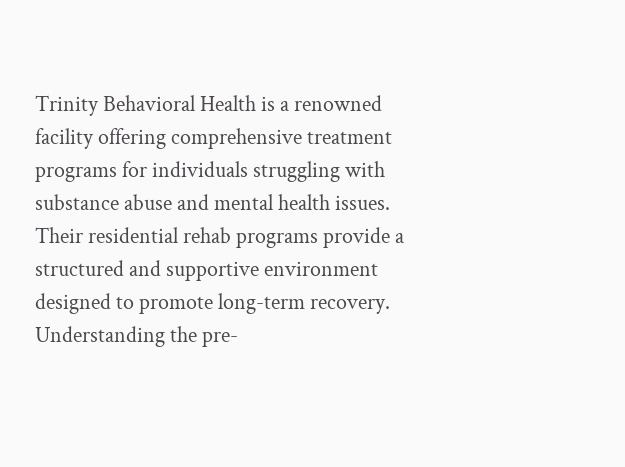Trinity Behavioral Health is a renowned facility offering comprehensive treatment programs for individuals struggling with substance abuse and mental health issues. Their residential rehab programs provide a structured and supportive environment designed to promote long-term recovery. Understanding the pre-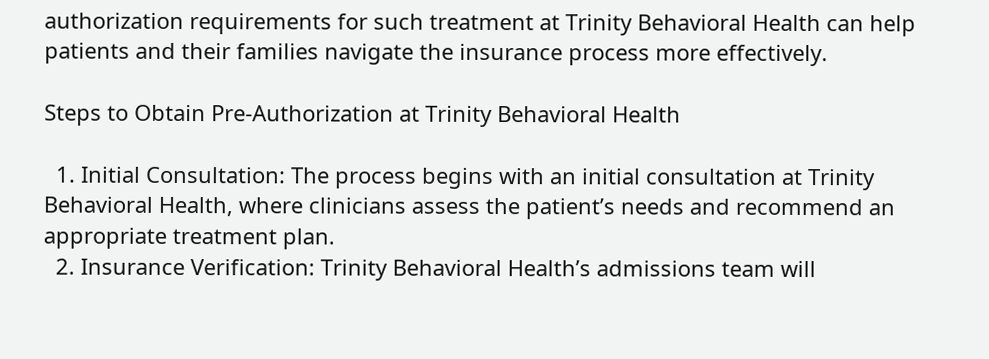authorization requirements for such treatment at Trinity Behavioral Health can help patients and their families navigate the insurance process more effectively.

Steps to Obtain Pre-Authorization at Trinity Behavioral Health

  1. Initial Consultation: The process begins with an initial consultation at Trinity Behavioral Health, where clinicians assess the patient’s needs and recommend an appropriate treatment plan.
  2. Insurance Verification: Trinity Behavioral Health’s admissions team will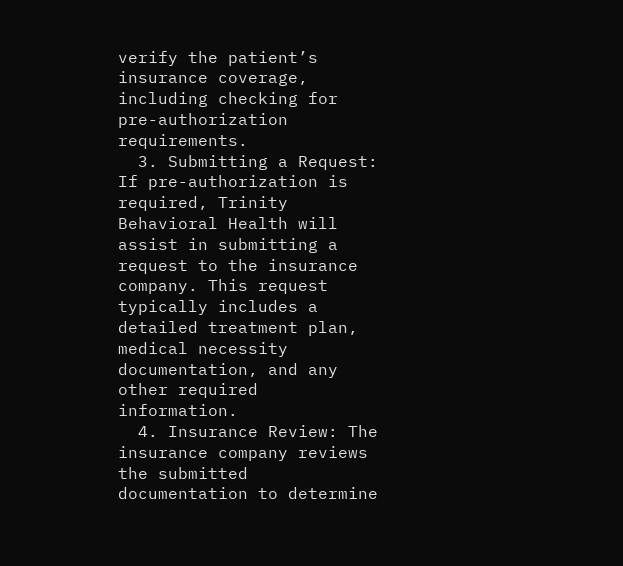verify the patient’s insurance coverage, including checking for pre-authorization requirements.
  3. Submitting a Request: If pre-authorization is required, Trinity Behavioral Health will assist in submitting a request to the insurance company. This request typically includes a detailed treatment plan, medical necessity documentation, and any other required information.
  4. Insurance Review: The insurance company reviews the submitted documentation to determine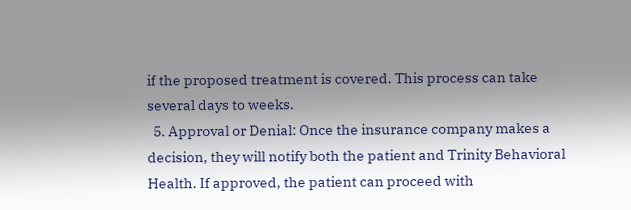if the proposed treatment is covered. This process can take several days to weeks.
  5. Approval or Denial: Once the insurance company makes a decision, they will notify both the patient and Trinity Behavioral Health. If approved, the patient can proceed with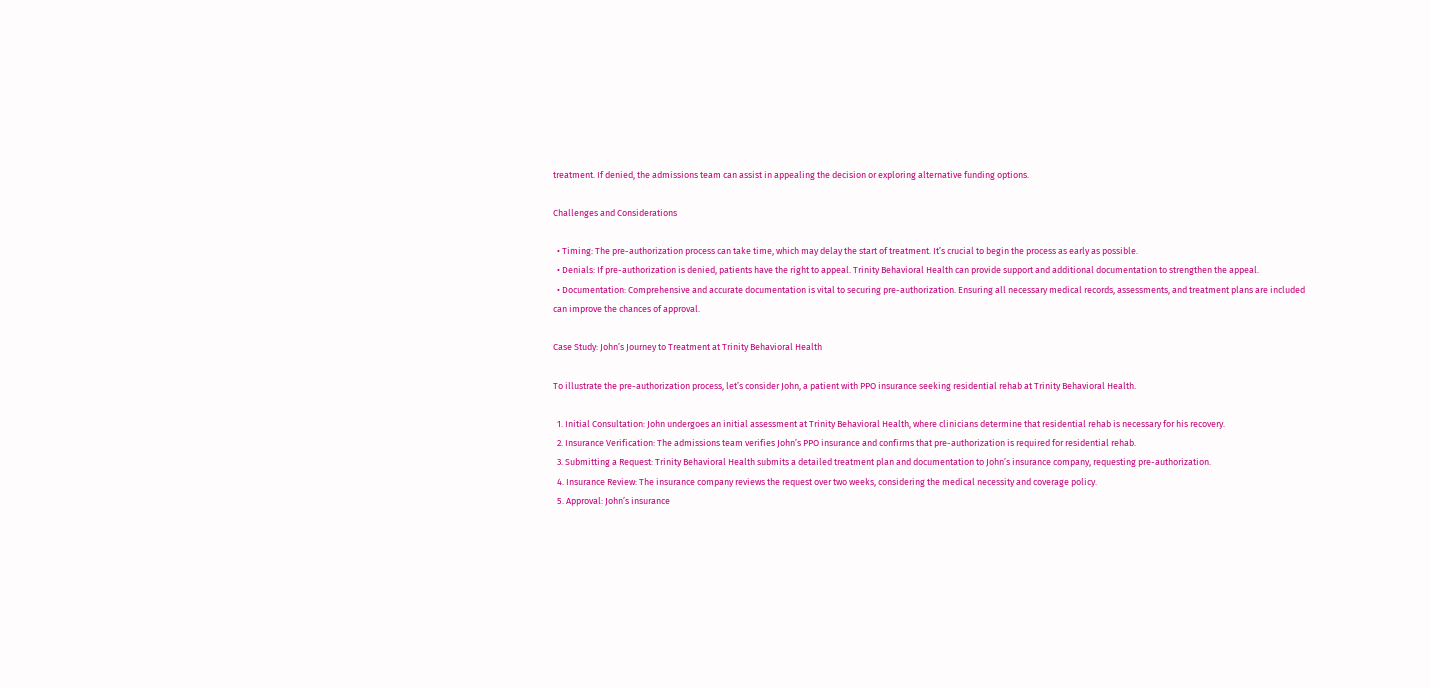treatment. If denied, the admissions team can assist in appealing the decision or exploring alternative funding options.

Challenges and Considerations

  • Timing: The pre-authorization process can take time, which may delay the start of treatment. It’s crucial to begin the process as early as possible.
  • Denials: If pre-authorization is denied, patients have the right to appeal. Trinity Behavioral Health can provide support and additional documentation to strengthen the appeal.
  • Documentation: Comprehensive and accurate documentation is vital to securing pre-authorization. Ensuring all necessary medical records, assessments, and treatment plans are included can improve the chances of approval.

Case Study: John’s Journey to Treatment at Trinity Behavioral Health

To illustrate the pre-authorization process, let’s consider John, a patient with PPO insurance seeking residential rehab at Trinity Behavioral Health.

  1. Initial Consultation: John undergoes an initial assessment at Trinity Behavioral Health, where clinicians determine that residential rehab is necessary for his recovery.
  2. Insurance Verification: The admissions team verifies John’s PPO insurance and confirms that pre-authorization is required for residential rehab.
  3. Submitting a Request: Trinity Behavioral Health submits a detailed treatment plan and documentation to John’s insurance company, requesting pre-authorization.
  4. Insurance Review: The insurance company reviews the request over two weeks, considering the medical necessity and coverage policy.
  5. Approval: John’s insurance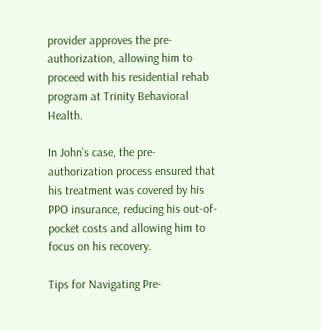provider approves the pre-authorization, allowing him to proceed with his residential rehab program at Trinity Behavioral Health.

In John’s case, the pre-authorization process ensured that his treatment was covered by his PPO insurance, reducing his out-of-pocket costs and allowing him to focus on his recovery.

Tips for Navigating Pre-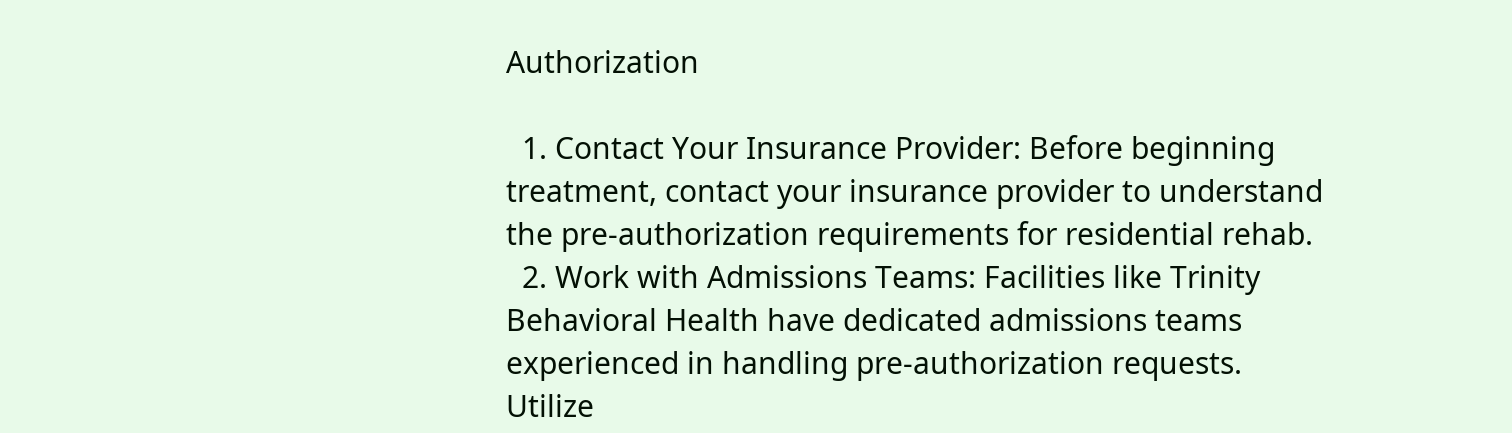Authorization

  1. Contact Your Insurance Provider: Before beginning treatment, contact your insurance provider to understand the pre-authorization requirements for residential rehab.
  2. Work with Admissions Teams: Facilities like Trinity Behavioral Health have dedicated admissions teams experienced in handling pre-authorization requests. Utilize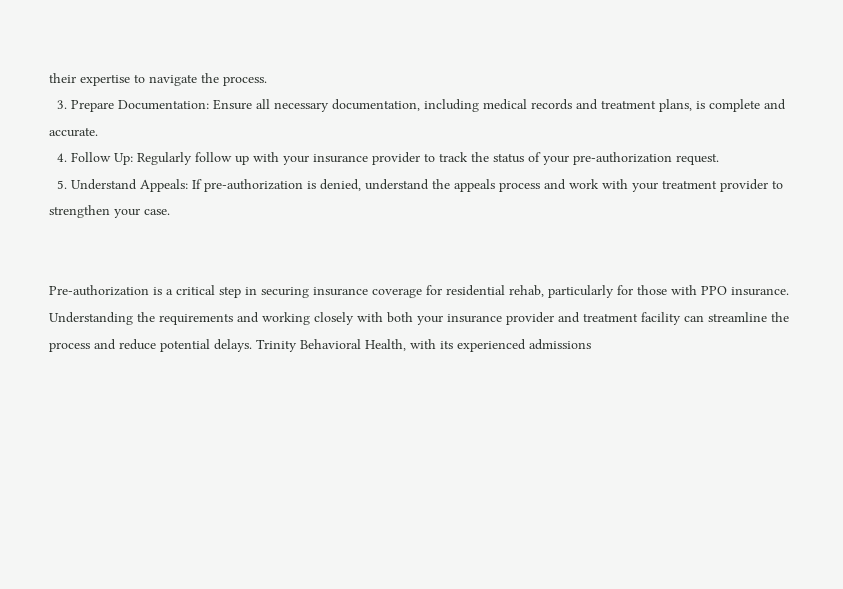their expertise to navigate the process.
  3. Prepare Documentation: Ensure all necessary documentation, including medical records and treatment plans, is complete and accurate.
  4. Follow Up: Regularly follow up with your insurance provider to track the status of your pre-authorization request.
  5. Understand Appeals: If pre-authorization is denied, understand the appeals process and work with your treatment provider to strengthen your case.


Pre-authorization is a critical step in securing insurance coverage for residential rehab, particularly for those with PPO insurance. Understanding the requirements and working closely with both your insurance provider and treatment facility can streamline the process and reduce potential delays. Trinity Behavioral Health, with its experienced admissions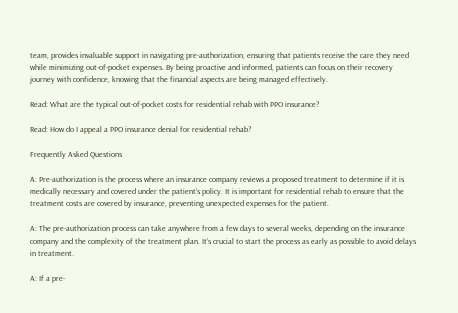team, provides invaluable support in navigating pre-authorization, ensuring that patients receive the care they need while minimizing out-of-pocket expenses. By being proactive and informed, patients can focus on their recovery journey with confidence, knowing that the financial aspects are being managed effectively.

Read: What are the typical out-of-pocket costs for residential rehab with PPO insurance?

Read: How do I appeal a PPO insurance denial for residential rehab?

Frequently Asked Questions

A: Pre-authorization is the process where an insurance company reviews a proposed treatment to determine if it is medically necessary and covered under the patient’s policy. It is important for residential rehab to ensure that the treatment costs are covered by insurance, preventing unexpected expenses for the patient.

A: The pre-authorization process can take anywhere from a few days to several weeks, depending on the insurance company and the complexity of the treatment plan. It’s crucial to start the process as early as possible to avoid delays in treatment.

A: If a pre-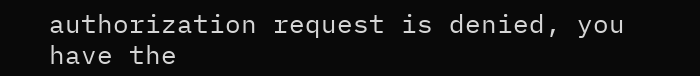authorization request is denied, you have the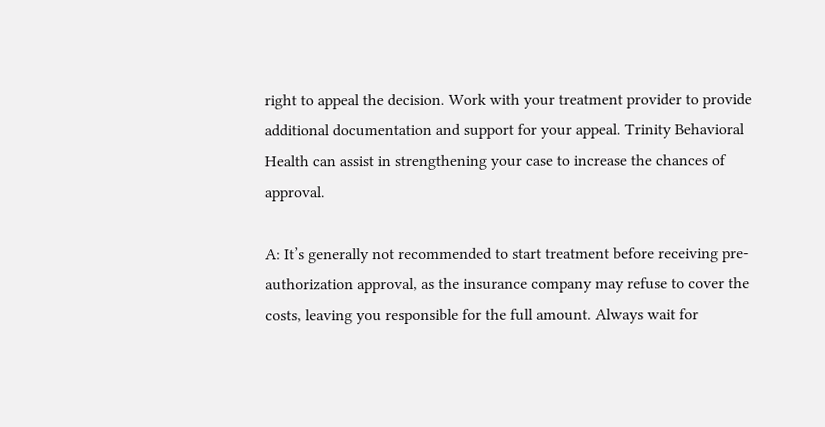right to appeal the decision. Work with your treatment provider to provide additional documentation and support for your appeal. Trinity Behavioral Health can assist in strengthening your case to increase the chances of approval.

A: It’s generally not recommended to start treatment before receiving pre-authorization approval, as the insurance company may refuse to cover the costs, leaving you responsible for the full amount. Always wait for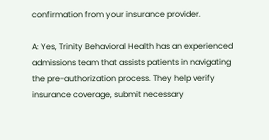confirmation from your insurance provider.

A: Yes, Trinity Behavioral Health has an experienced admissions team that assists patients in navigating the pre-authorization process. They help verify insurance coverage, submit necessary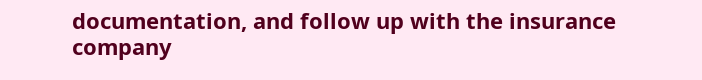documentation, and follow up with the insurance company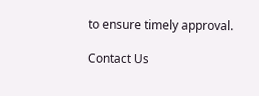to ensure timely approval.

Contact Us